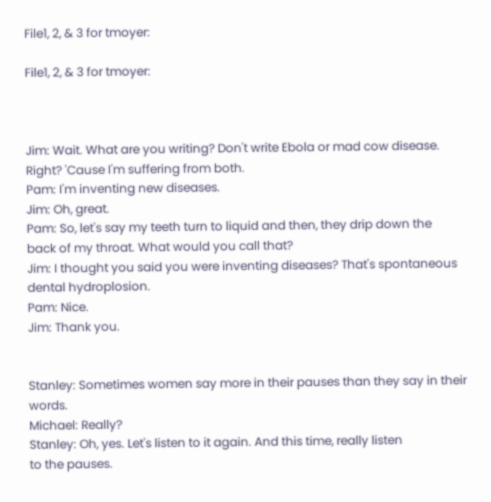File1, 2, & 3 for tmoyer:

File1, 2, & 3 for tmoyer:



Jim: Wait. What are you writing? Don't write Ebola or mad cow disease.
Right? 'Cause I'm suffering from both.
Pam: I'm inventing new diseases.
Jim: Oh, great.
Pam: So, let's say my teeth turn to liquid and then, they drip down the
back of my throat. What would you call that?
Jim: I thought you said you were inventing diseases? That's spontaneous
dental hydroplosion.
Pam: Nice.
Jim: Thank you.


Stanley: Sometimes women say more in their pauses than they say in their words.
Michael: Really?
Stanley: Oh, yes. Let's listen to it again. And this time, really listen
to the pauses.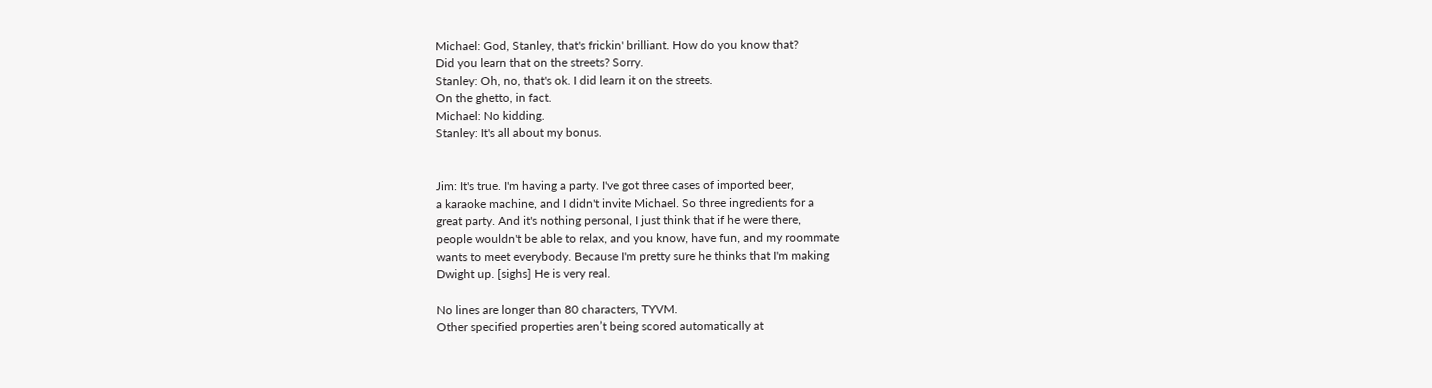Michael: God, Stanley, that's frickin' brilliant. How do you know that?
Did you learn that on the streets? Sorry.
Stanley: Oh, no, that's ok. I did learn it on the streets.
On the ghetto, in fact.
Michael: No kidding.
Stanley: It's all about my bonus.


Jim: It's true. I'm having a party. I've got three cases of imported beer,
a karaoke machine, and I didn't invite Michael. So three ingredients for a
great party. And it's nothing personal, I just think that if he were there,
people wouldn't be able to relax, and you know, have fun, and my roommate
wants to meet everybody. Because I'm pretty sure he thinks that I'm making
Dwight up. [sighs] He is very real.

No lines are longer than 80 characters, TYVM.
Other specified properties aren’t being scored automatically at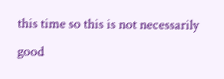this time so this is not necessarily good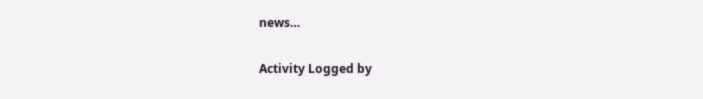news…

Activity Logged by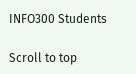INFO300 Students

Scroll to top